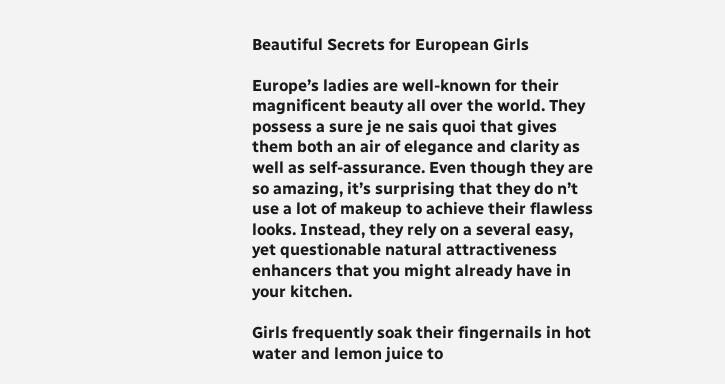Beautiful Secrets for European Girls

Europe’s ladies are well-known for their magnificent beauty all over the world. They possess a sure je ne sais quoi that gives them both an air of elegance and clarity as well as self-assurance. Even though they are so amazing, it’s surprising that they do n’t use a lot of makeup to achieve their flawless looks. Instead, they rely on a several easy, yet questionable natural attractiveness enhancers that you might already have in your kitchen.

Girls frequently soak their fingernails in hot water and lemon juice to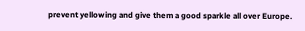prevent yellowing and give them a good sparkle all over Europe.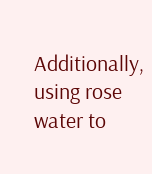Additionally, using rose water to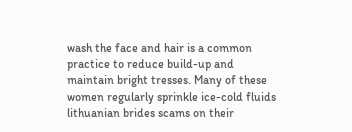wash the face and hair is a common practice to reduce build-up and maintain bright tresses. Many of these women regularly sprinkle ice-cold fluids lithuanian brides scams on their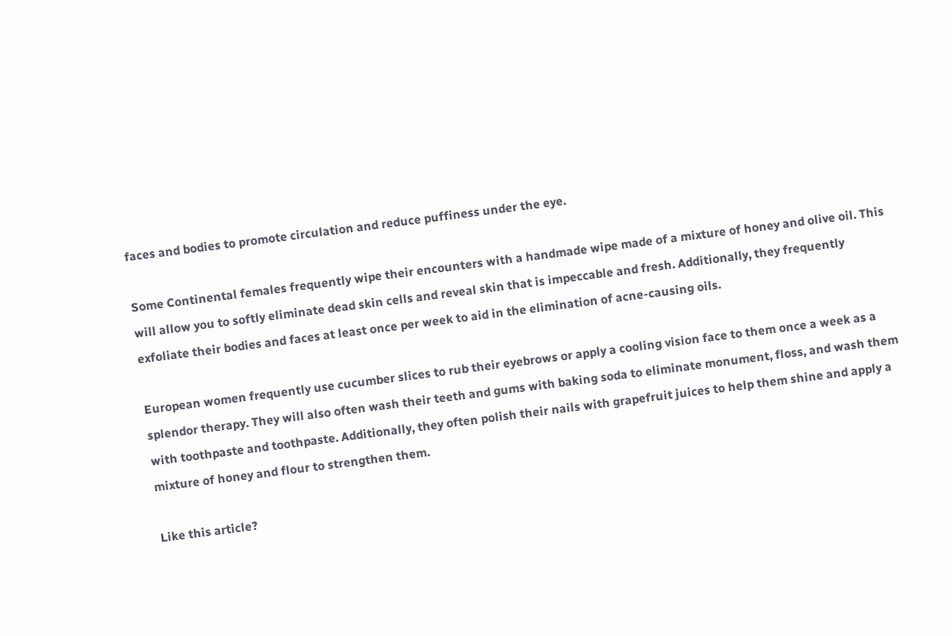faces and bodies to promote circulation and reduce puffiness under the eye.

Some Continental females frequently wipe their encounters with a handmade wipe made of a mixture of honey and olive oil. This will allow you to softly eliminate dead skin cells and reveal skin that is impeccable and fresh. Additionally, they frequently exfoliate their bodies and faces at least once per week to aid in the elimination of acne-causing oils.

European women frequently use cucumber slices to rub their eyebrows or apply a cooling vision face to them once a week as a splendor therapy. They will also often wash their teeth and gums with baking soda to eliminate monument, floss, and wash them with toothpaste and toothpaste. Additionally, they often polish their nails with grapefruit juices to help them shine and apply a mixture of honey and flour to strengthen them.

Like this article?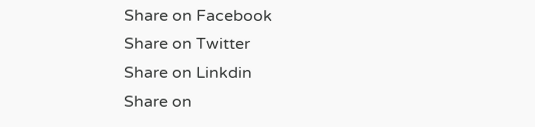Share on Facebook
Share on Twitter
Share on Linkdin
Share on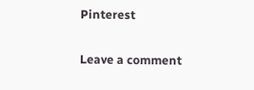Pinterest

Leave a comment